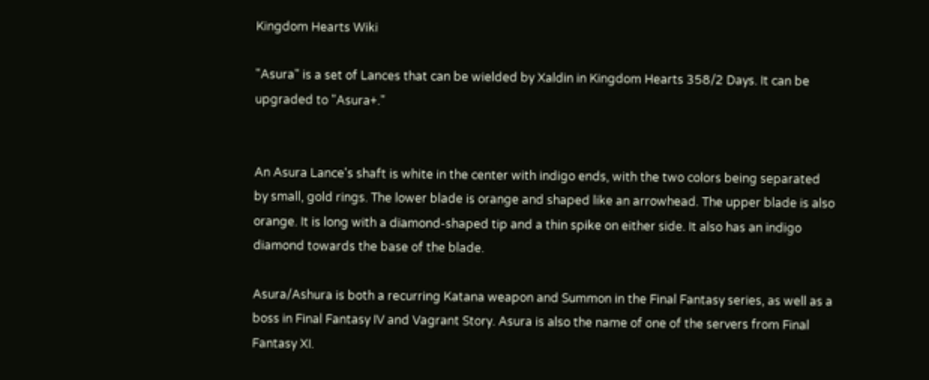Kingdom Hearts Wiki

"Asura" is a set of Lances that can be wielded by Xaldin in Kingdom Hearts 358/2 Days. It can be upgraded to "Asura+."


An Asura Lance's shaft is white in the center with indigo ends, with the two colors being separated by small, gold rings. The lower blade is orange and shaped like an arrowhead. The upper blade is also orange. It is long with a diamond-shaped tip and a thin spike on either side. It also has an indigo diamond towards the base of the blade.

Asura/Ashura is both a recurring Katana weapon and Summon in the Final Fantasy series, as well as a boss in Final Fantasy IV and Vagrant Story. Asura is also the name of one of the servers from Final Fantasy XI.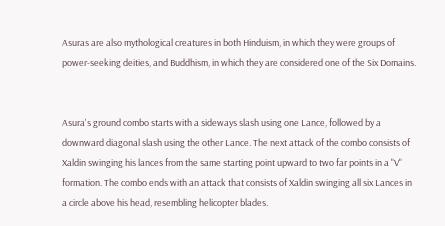Asuras are also mythological creatures in both Hinduism, in which they were groups of power-seeking deities, and Buddhism, in which they are considered one of the Six Domains.


Asura's ground combo starts with a sideways slash using one Lance, followed by a downward diagonal slash using the other Lance. The next attack of the combo consists of Xaldin swinging his lances from the same starting point upward to two far points in a "V" formation. The combo ends with an attack that consists of Xaldin swinging all six Lances in a circle above his head, resembling helicopter blades.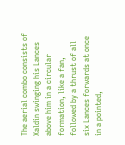The aerial combo consists of Xaldin swinging his Lances above him in a circular formation, like a fan, followed by a thrust of all six Lances forwards at once in a pointed,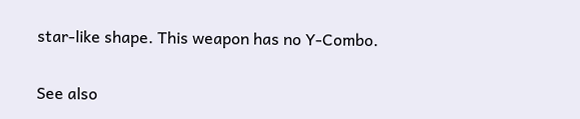star-like shape. This weapon has no Y-Combo.

See also